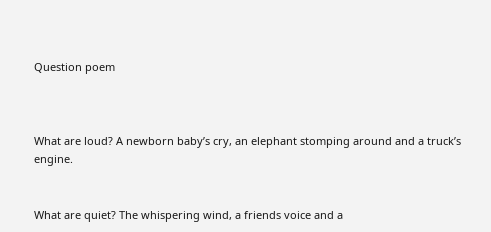Question poem



What are loud? A newborn baby’s cry, an elephant stomping around and a truck’s engine.


What are quiet? The whispering wind, a friends voice and a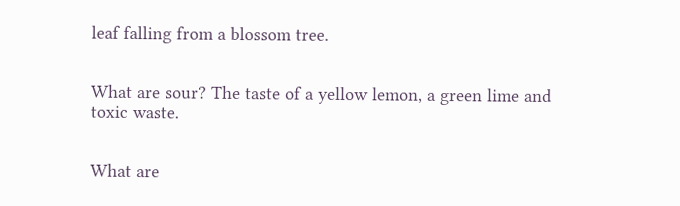leaf falling from a blossom tree.


What are sour? The taste of a yellow lemon, a green lime and toxic waste.


What are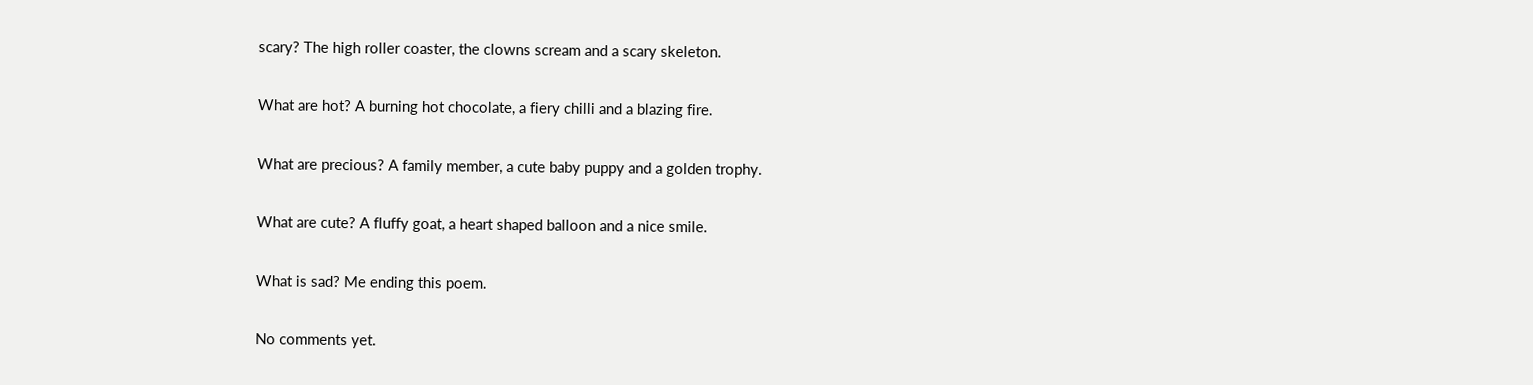scary? The high roller coaster, the clowns scream and a scary skeleton.


What are hot? A burning hot chocolate, a fiery chilli and a blazing fire.


What are precious? A family member, a cute baby puppy and a golden trophy.


What are cute? A fluffy goat, a heart shaped balloon and a nice smile.


What is sad? Me ending this poem.


No comments yet.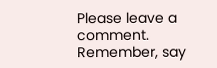Please leave a comment. Remember, say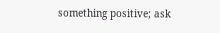something positive; ask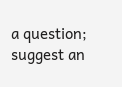a question; suggest an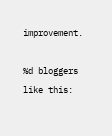improvement.

%d bloggers like this: